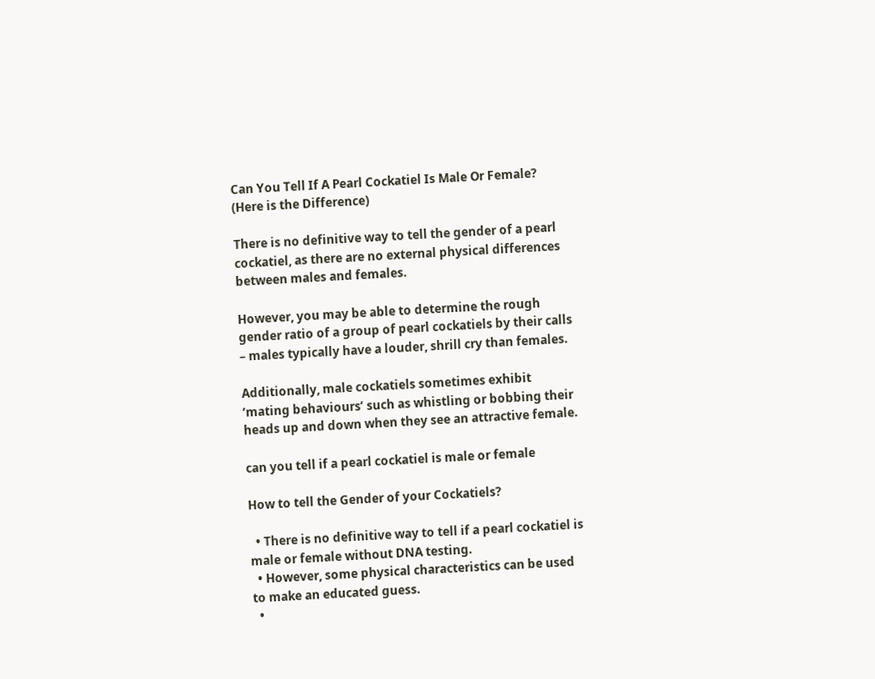Can You Tell If A Pearl Cockatiel Is Male Or Female? (Here is the Difference)

There is no definitive way to tell the gender of a pearl cockatiel, as there are no external physical differences between males and females.

However, you may be able to determine the rough gender ratio of a group of pearl cockatiels by their calls – males typically have a louder, shrill cry than females.

Additionally, male cockatiels sometimes exhibit ‘mating behaviours’ such as whistling or bobbing their heads up and down when they see an attractive female.

can you tell if a pearl cockatiel is male or female

How to tell the Gender of your Cockatiels?

  • There is no definitive way to tell if a pearl cockatiel is male or female without DNA testing.
  • However, some physical characteristics can be used to make an educated guess.
  •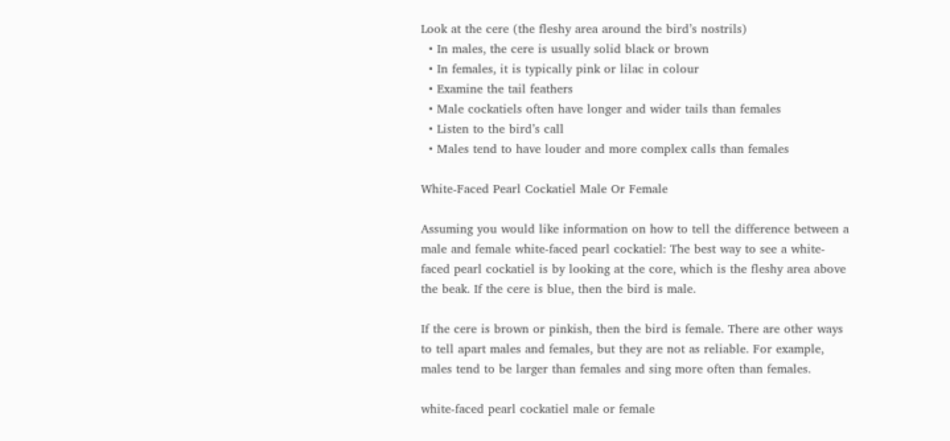Look at the cere (the fleshy area around the bird’s nostrils)
  • In males, the cere is usually solid black or brown
  • In females, it is typically pink or lilac in colour
  • Examine the tail feathers
  • Male cockatiels often have longer and wider tails than females
  • Listen to the bird’s call
  • Males tend to have louder and more complex calls than females

White-Faced Pearl Cockatiel Male Or Female

Assuming you would like information on how to tell the difference between a male and female white-faced pearl cockatiel: The best way to see a white-faced pearl cockatiel is by looking at the core, which is the fleshy area above the beak. If the cere is blue, then the bird is male.

If the cere is brown or pinkish, then the bird is female. There are other ways to tell apart males and females, but they are not as reliable. For example, males tend to be larger than females and sing more often than females.

white-faced pearl cockatiel male or female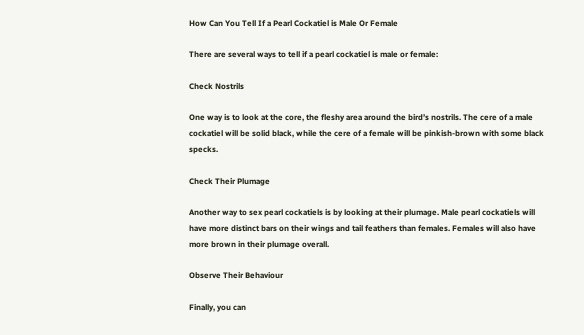How Can You Tell If a Pearl Cockatiel is Male Or Female

There are several ways to tell if a pearl cockatiel is male or female:

Check Nostrils

One way is to look at the core, the fleshy area around the bird’s nostrils. The cere of a male cockatiel will be solid black, while the cere of a female will be pinkish-brown with some black specks.

Check Their Plumage

Another way to sex pearl cockatiels is by looking at their plumage. Male pearl cockatiels will have more distinct bars on their wings and tail feathers than females. Females will also have more brown in their plumage overall.

Observe Their Behaviour

Finally, you can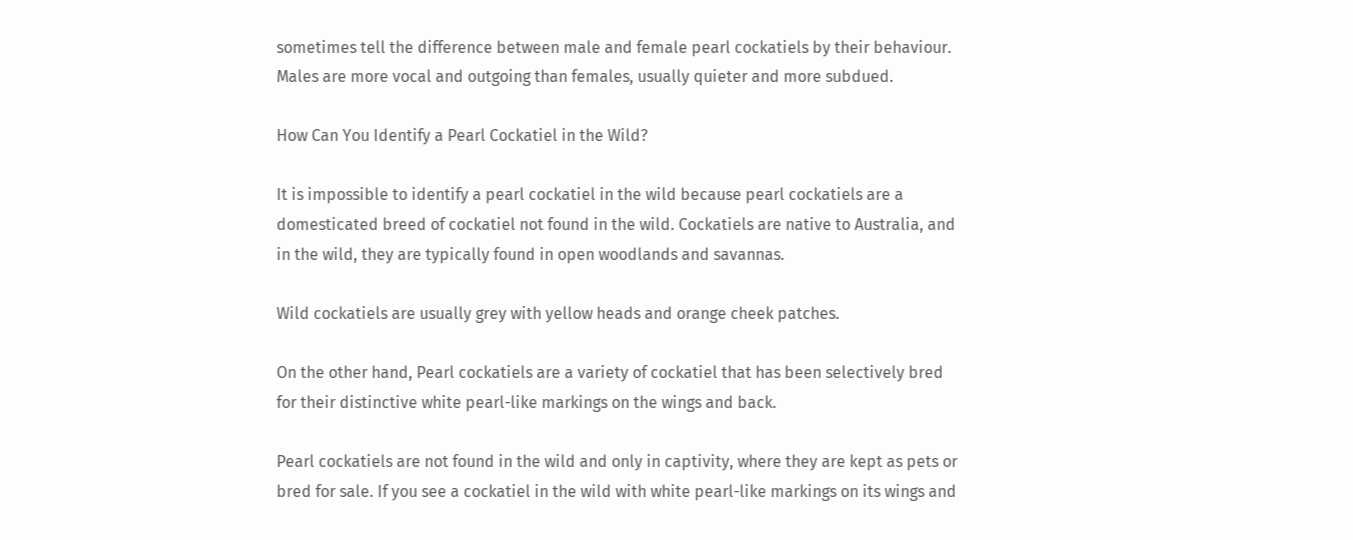sometimes tell the difference between male and female pearl cockatiels by their behaviour. Males are more vocal and outgoing than females, usually quieter and more subdued.

How Can You Identify a Pearl Cockatiel in the Wild?

It is impossible to identify a pearl cockatiel in the wild because pearl cockatiels are a domesticated breed of cockatiel not found in the wild. Cockatiels are native to Australia, and in the wild, they are typically found in open woodlands and savannas.

Wild cockatiels are usually grey with yellow heads and orange cheek patches.

On the other hand, Pearl cockatiels are a variety of cockatiel that has been selectively bred for their distinctive white pearl-like markings on the wings and back.

Pearl cockatiels are not found in the wild and only in captivity, where they are kept as pets or bred for sale. If you see a cockatiel in the wild with white pearl-like markings on its wings and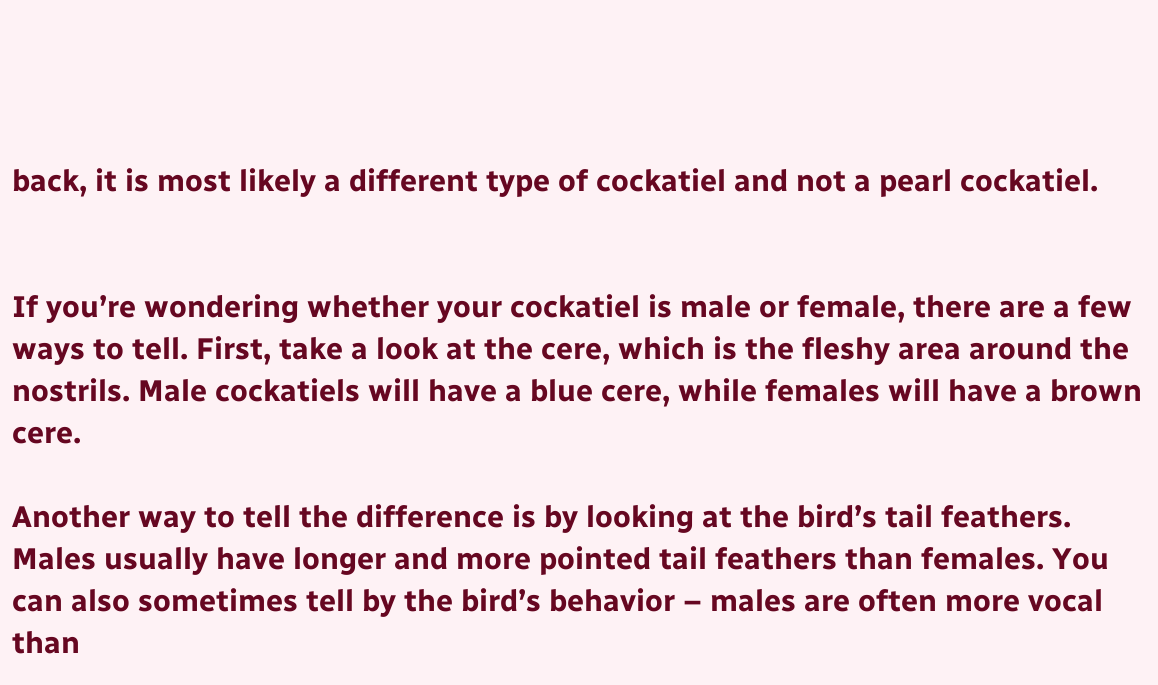back, it is most likely a different type of cockatiel and not a pearl cockatiel.


If you’re wondering whether your cockatiel is male or female, there are a few ways to tell. First, take a look at the cere, which is the fleshy area around the nostrils. Male cockatiels will have a blue cere, while females will have a brown cere.

Another way to tell the difference is by looking at the bird’s tail feathers. Males usually have longer and more pointed tail feathers than females. You can also sometimes tell by the bird’s behavior – males are often more vocal than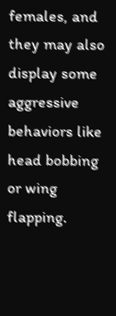females, and they may also display some aggressive behaviors like head bobbing or wing flapping.